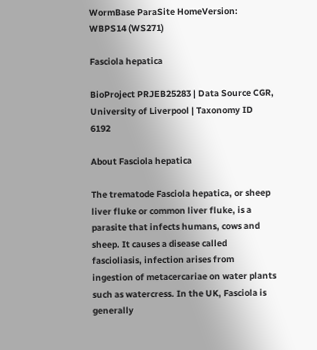WormBase ParaSite HomeVersion: WBPS14 (WS271)

Fasciola hepatica

BioProject PRJEB25283 | Data Source CGR, University of Liverpool | Taxonomy ID 6192

About Fasciola hepatica

The trematode Fasciola hepatica, or sheep liver fluke or common liver fluke, is a parasite that infects humans, cows and sheep. It causes a disease called fascioliasis, infection arises from ingestion of metacercariae on water plants such as watercress. In the UK, Fasciola is generally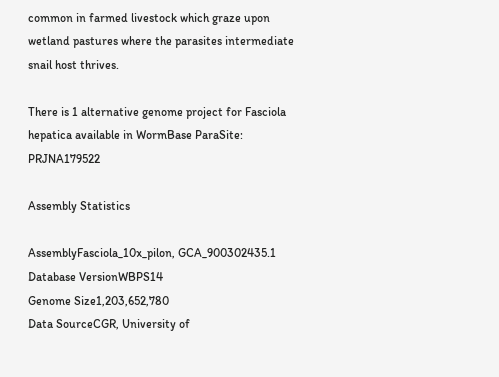common in farmed livestock which graze upon wetland pastures where the parasites intermediate snail host thrives.

There is 1 alternative genome project for Fasciola hepatica available in WormBase ParaSite: PRJNA179522

Assembly Statistics

AssemblyFasciola_10x_pilon, GCA_900302435.1
Database VersionWBPS14
Genome Size1,203,652,780
Data SourceCGR, University of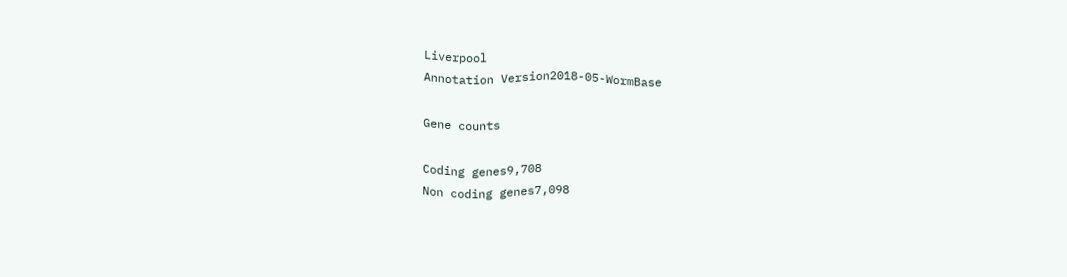Liverpool
Annotation Version2018-05-WormBase

Gene counts

Coding genes9,708
Non coding genes7,098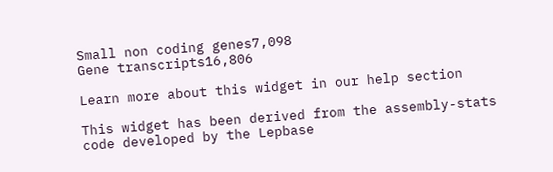Small non coding genes7,098
Gene transcripts16,806

Learn more about this widget in our help section

This widget has been derived from the assembly-stats code developed by the Lepbase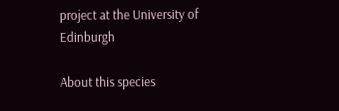project at the University of Edinburgh

About this species